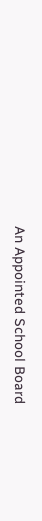An Appointed School Board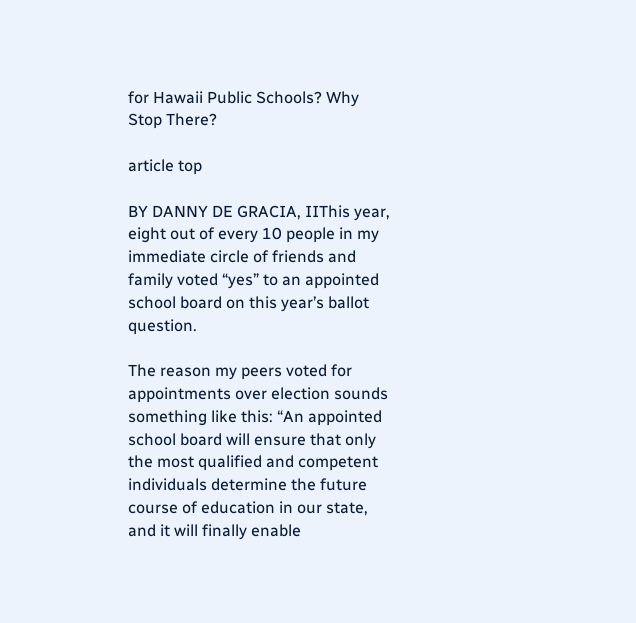for Hawaii Public Schools? Why Stop There?

article top

BY DANNY DE GRACIA, IIThis year, eight out of every 10 people in my immediate circle of friends and family voted “yes” to an appointed school board on this year’s ballot question.

The reason my peers voted for appointments over election sounds something like this: “An appointed school board will ensure that only the most qualified and competent individuals determine the future course of education in our state, and it will finally enable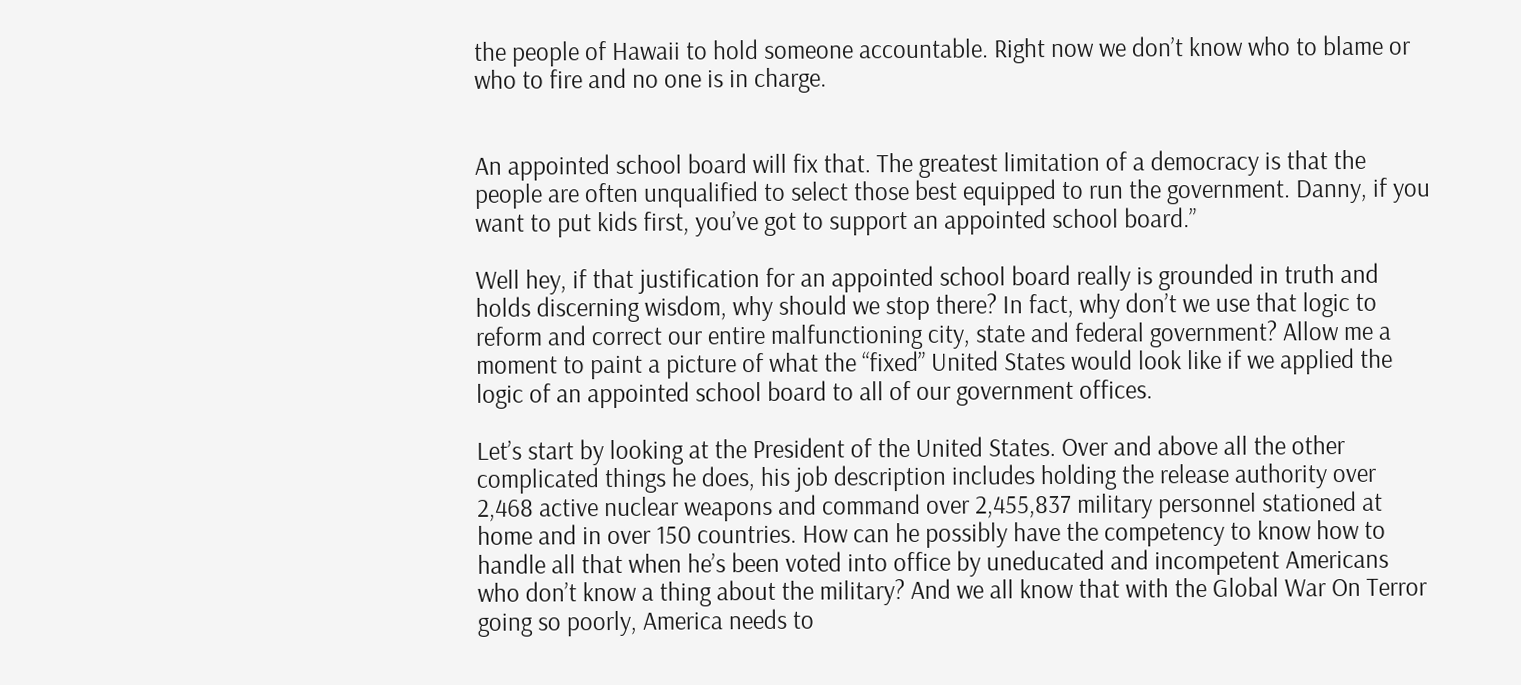the people of Hawaii to hold someone accountable. Right now we don’t know who to blame or who to fire and no one is in charge.


An appointed school board will fix that. The greatest limitation of a democracy is that the people are often unqualified to select those best equipped to run the government. Danny, if you want to put kids first, you’ve got to support an appointed school board.”

Well hey, if that justification for an appointed school board really is grounded in truth and holds discerning wisdom, why should we stop there? In fact, why don’t we use that logic to reform and correct our entire malfunctioning city, state and federal government? Allow me a moment to paint a picture of what the “fixed” United States would look like if we applied the logic of an appointed school board to all of our government offices.

Let’s start by looking at the President of the United States. Over and above all the other complicated things he does, his job description includes holding the release authority over 2,468 active nuclear weapons and command over 2,455,837 military personnel stationed at home and in over 150 countries. How can he possibly have the competency to know how to handle all that when he’s been voted into office by uneducated and incompetent Americans who don’t know a thing about the military? And we all know that with the Global War On Terror going so poorly, America needs to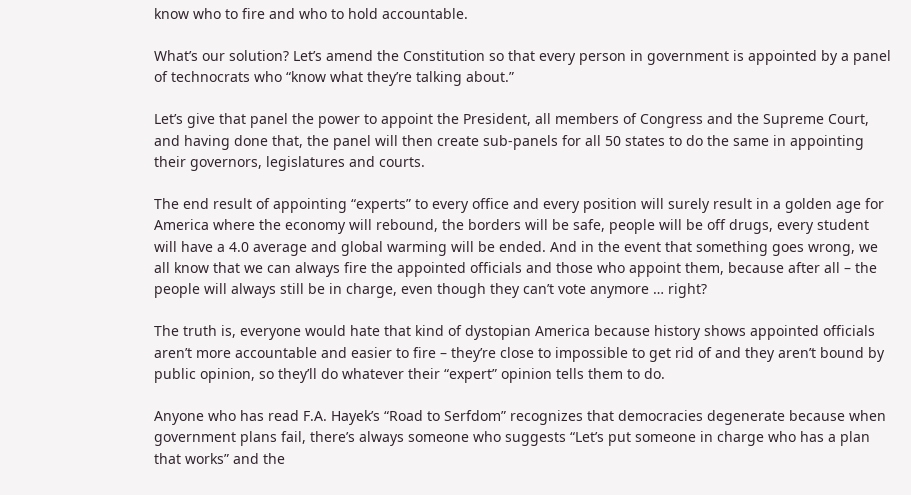know who to fire and who to hold accountable.

What’s our solution? Let’s amend the Constitution so that every person in government is appointed by a panel of technocrats who “know what they’re talking about.”

Let’s give that panel the power to appoint the President, all members of Congress and the Supreme Court, and having done that, the panel will then create sub-panels for all 50 states to do the same in appointing their governors, legislatures and courts.

The end result of appointing “experts” to every office and every position will surely result in a golden age for America where the economy will rebound, the borders will be safe, people will be off drugs, every student will have a 4.0 average and global warming will be ended. And in the event that something goes wrong, we all know that we can always fire the appointed officials and those who appoint them, because after all – the people will always still be in charge, even though they can’t vote anymore … right?

The truth is, everyone would hate that kind of dystopian America because history shows appointed officials aren’t more accountable and easier to fire – they’re close to impossible to get rid of and they aren’t bound by public opinion, so they’ll do whatever their “expert” opinion tells them to do.

Anyone who has read F.A. Hayek’s “Road to Serfdom” recognizes that democracies degenerate because when government plans fail, there’s always someone who suggests “Let’s put someone in charge who has a plan that works” and the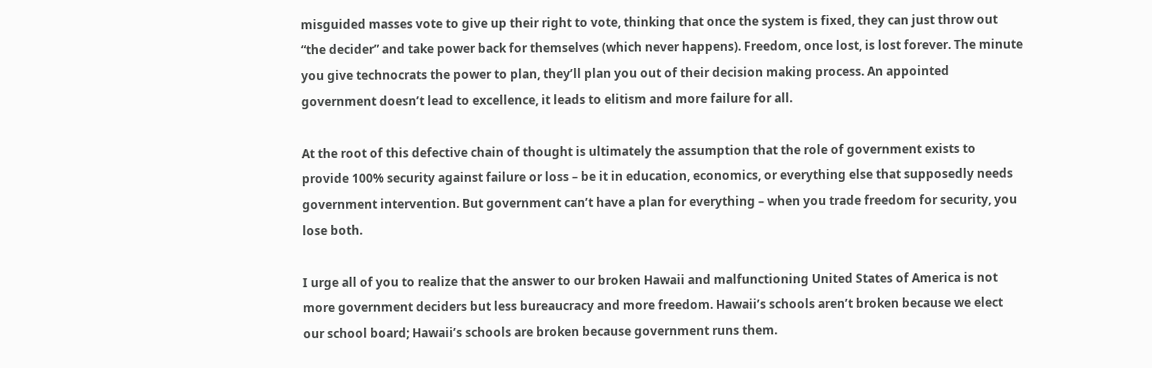misguided masses vote to give up their right to vote, thinking that once the system is fixed, they can just throw out “the decider” and take power back for themselves (which never happens). Freedom, once lost, is lost forever. The minute you give technocrats the power to plan, they’ll plan you out of their decision making process. An appointed government doesn’t lead to excellence, it leads to elitism and more failure for all.

At the root of this defective chain of thought is ultimately the assumption that the role of government exists to provide 100% security against failure or loss – be it in education, economics, or everything else that supposedly needs government intervention. But government can’t have a plan for everything – when you trade freedom for security, you lose both.

I urge all of you to realize that the answer to our broken Hawaii and malfunctioning United States of America is not more government deciders but less bureaucracy and more freedom. Hawaii’s schools aren’t broken because we elect our school board; Hawaii’s schools are broken because government runs them.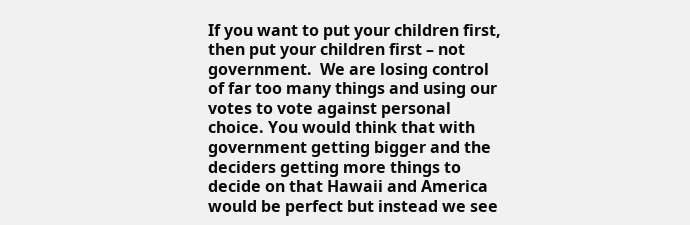If you want to put your children first, then put your children first – not government.  We are losing control of far too many things and using our votes to vote against personal choice. You would think that with government getting bigger and the deciders getting more things to decide on that Hawaii and America would be perfect but instead we see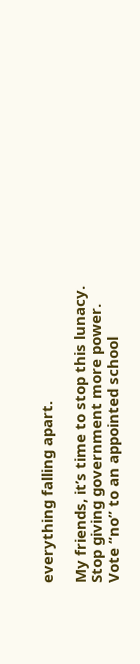everything falling apart.

My friends, it’s time to stop this lunacy. Stop giving government more power. Vote “no” to an appointed school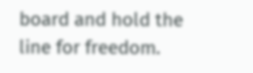board and hold the line for freedom.